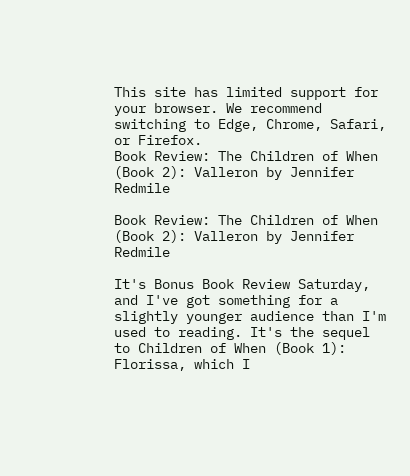This site has limited support for your browser. We recommend switching to Edge, Chrome, Safari, or Firefox.
Book Review: The Children of When (Book 2): Valleron by Jennifer Redmile

Book Review: The Children of When (Book 2): Valleron by Jennifer Redmile

It's Bonus Book Review Saturday, and I've got something for a slightly younger audience than I'm used to reading. It's the sequel to Children of When (Book 1): Florissa, which I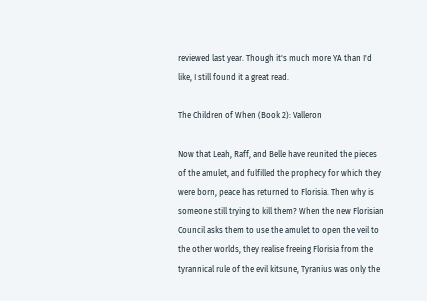reviewed last year. Though it's much more YA than I'd like, I still found it a great read.

The Children of When (Book 2): Valleron

Now that Leah, Raff, and Belle have reunited the pieces of the amulet, and fulfilled the prophecy for which they were born, peace has returned to Florisia. Then why is someone still trying to kill them? When the new Florisian Council asks them to use the amulet to open the veil to the other worlds, they realise freeing Florisia from the tyrannical rule of the evil kitsune, Tyranius was only the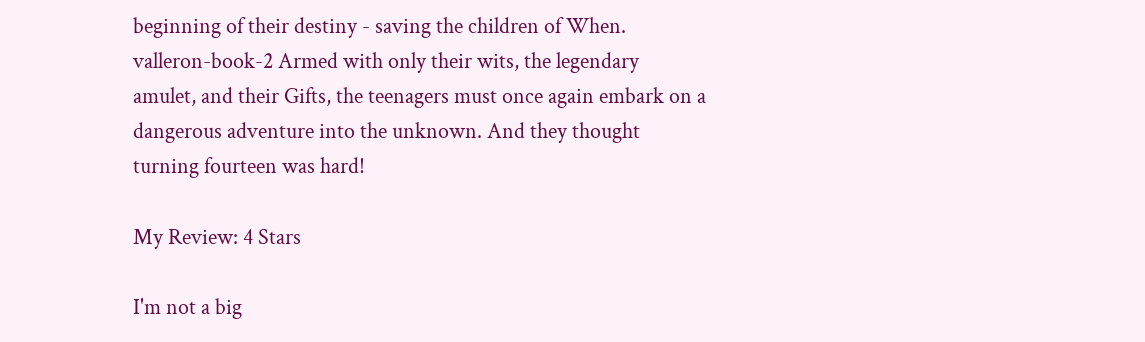beginning of their destiny - saving the children of When. valleron-book-2 Armed with only their wits, the legendary amulet, and their Gifts, the teenagers must once again embark on a dangerous adventure into the unknown. And they thought turning fourteen was hard!

My Review: 4 Stars

I'm not a big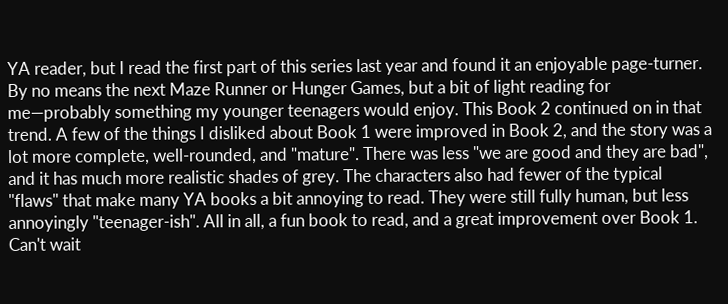YA reader, but I read the first part of this series last year and found it an enjoyable page-turner. By no means the next Maze Runner or Hunger Games, but a bit of light reading for me—probably something my younger teenagers would enjoy. This Book 2 continued on in that trend. A few of the things I disliked about Book 1 were improved in Book 2, and the story was a lot more complete, well-rounded, and "mature". There was less "we are good and they are bad", and it has much more realistic shades of grey. The characters also had fewer of the typical "flaws" that make many YA books a bit annoying to read. They were still fully human, but less annoyingly "teenager-ish". All in all, a fun book to read, and a great improvement over Book 1. Can't wait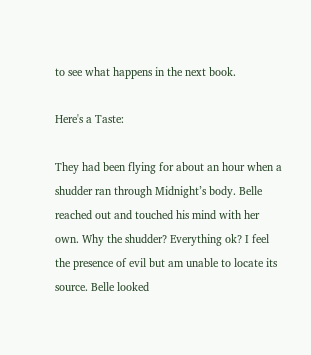to see what happens in the next book.

Here's a Taste:

They had been flying for about an hour when a shudder ran through Midnight’s body. Belle reached out and touched his mind with her own. Why the shudder? Everything ok? I feel the presence of evil but am unable to locate its source. Belle looked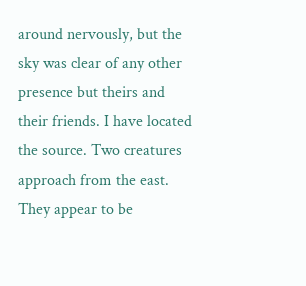around nervously, but the sky was clear of any other presence but theirs and their friends. I have located the source. Two creatures approach from the east. They appear to be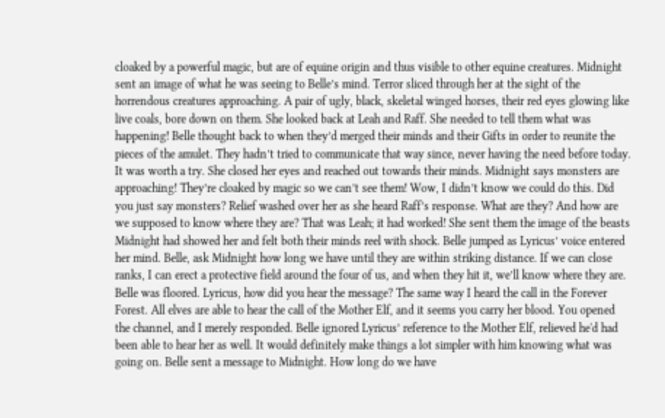cloaked by a powerful magic, but are of equine origin and thus visible to other equine creatures. Midnight sent an image of what he was seeing to Belle’s mind. Terror sliced through her at the sight of the horrendous creatures approaching. A pair of ugly, black, skeletal winged horses, their red eyes glowing like live coals, bore down on them. She looked back at Leah and Raff. She needed to tell them what was happening! Belle thought back to when they’d merged their minds and their Gifts in order to reunite the pieces of the amulet. They hadn’t tried to communicate that way since, never having the need before today. It was worth a try. She closed her eyes and reached out towards their minds. Midnight says monsters are approaching! They’re cloaked by magic so we can’t see them! Wow, I didn’t know we could do this. Did you just say monsters? Relief washed over her as she heard Raff’s response. What are they? And how are we supposed to know where they are? That was Leah; it had worked! She sent them the image of the beasts Midnight had showed her and felt both their minds reel with shock. Belle jumped as Lyricus’ voice entered her mind. Belle, ask Midnight how long we have until they are within striking distance. If we can close ranks, I can erect a protective field around the four of us, and when they hit it, we’ll know where they are. Belle was floored. Lyricus, how did you hear the message? The same way I heard the call in the Forever Forest. All elves are able to hear the call of the Mother Elf, and it seems you carry her blood. You opened the channel, and I merely responded. Belle ignored Lyricus’ reference to the Mother Elf, relieved he'd had been able to hear her as well. It would definitely make things a lot simpler with him knowing what was going on. Belle sent a message to Midnight. How long do we have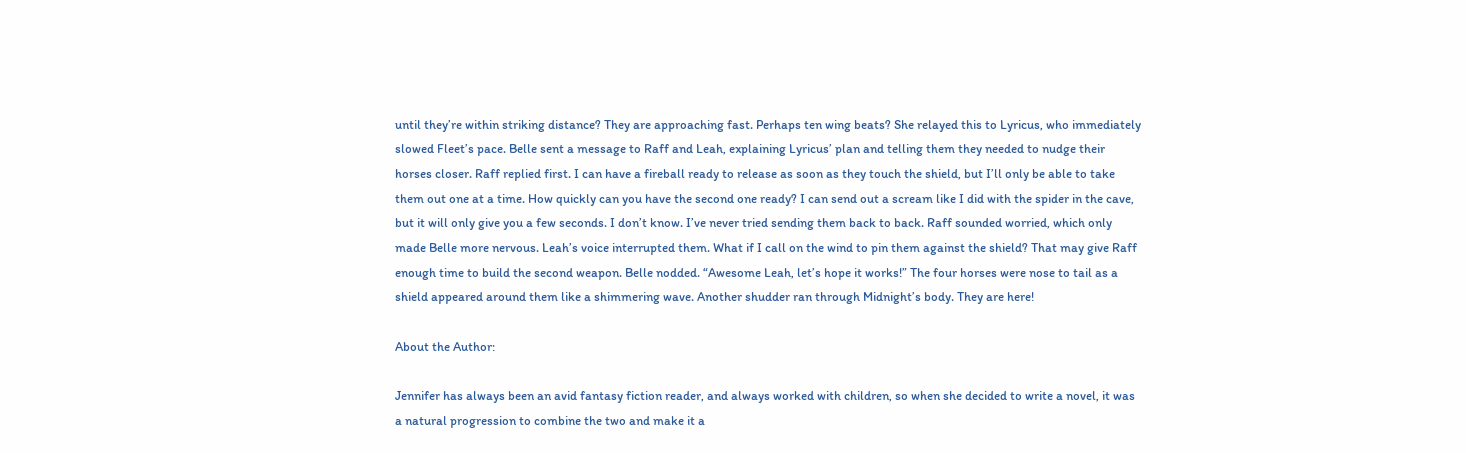until they’re within striking distance? They are approaching fast. Perhaps ten wing beats? She relayed this to Lyricus, who immediately slowed Fleet’s pace. Belle sent a message to Raff and Leah, explaining Lyricus’ plan and telling them they needed to nudge their horses closer. Raff replied first. I can have a fireball ready to release as soon as they touch the shield, but I’ll only be able to take them out one at a time. How quickly can you have the second one ready? I can send out a scream like I did with the spider in the cave, but it will only give you a few seconds. I don’t know. I’ve never tried sending them back to back. Raff sounded worried, which only made Belle more nervous. Leah’s voice interrupted them. What if I call on the wind to pin them against the shield? That may give Raff enough time to build the second weapon. Belle nodded. “Awesome Leah, let’s hope it works!” The four horses were nose to tail as a shield appeared around them like a shimmering wave. Another shudder ran through Midnight’s body. They are here!

About the Author:

Jennifer has always been an avid fantasy fiction reader, and always worked with children, so when she decided to write a novel, it was a natural progression to combine the two and make it a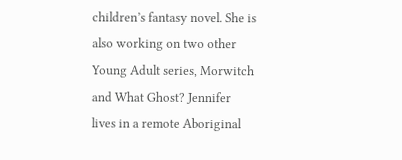children’s fantasy novel. She is also working on two other Young Adult series, Morwitch and What Ghost? Jennifer lives in a remote Aboriginal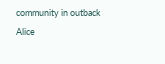community in outback Alice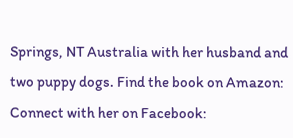Springs, NT Australia with her husband and two puppy dogs. Find the book on Amazon: Connect with her on Facebook: